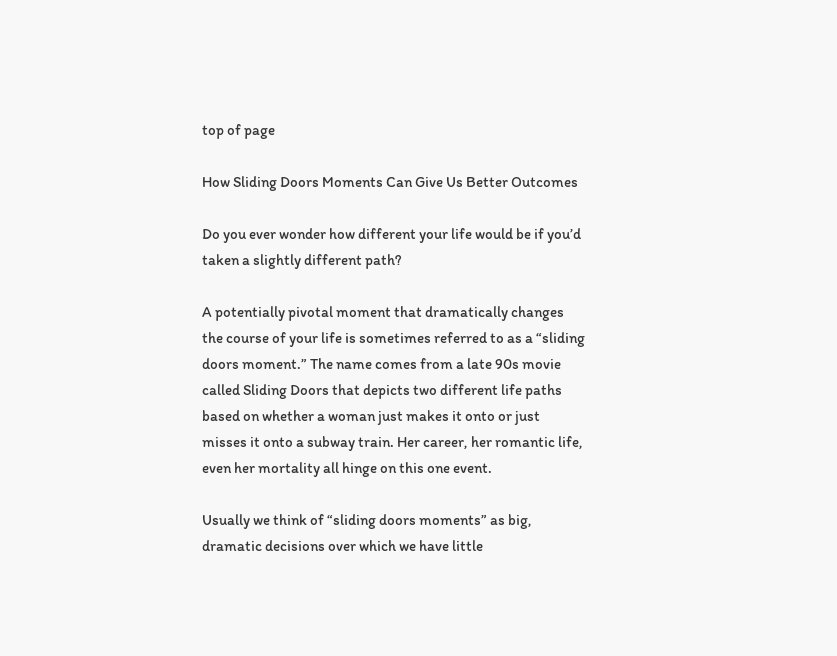top of page

How Sliding Doors Moments Can Give Us Better Outcomes

Do you ever wonder how different your life would be if you’d taken a slightly different path?

A potentially pivotal moment that dramatically changes the course of your life is sometimes referred to as a “sliding doors moment.” The name comes from a late 90s movie called Sliding Doors that depicts two different life paths based on whether a woman just makes it onto or just misses it onto a subway train. Her career, her romantic life, even her mortality all hinge on this one event.

Usually we think of “sliding doors moments” as big, dramatic decisions over which we have little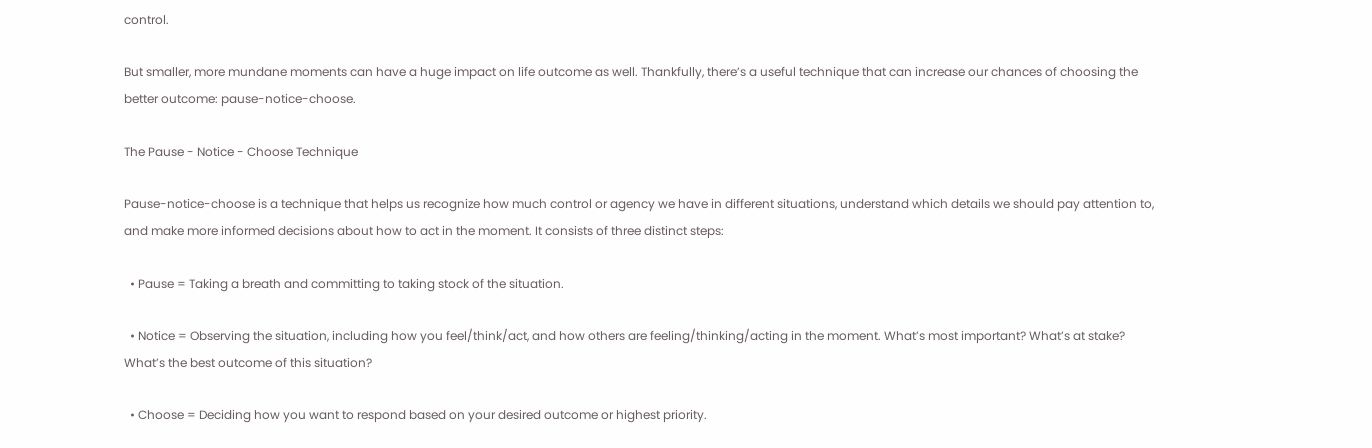control.

But smaller, more mundane moments can have a huge impact on life outcome as well. Thankfully, there’s a useful technique that can increase our chances of choosing the better outcome: pause-notice-choose.

The Pause - Notice - Choose Technique

Pause-notice-choose is a technique that helps us recognize how much control or agency we have in different situations, understand which details we should pay attention to, and make more informed decisions about how to act in the moment. It consists of three distinct steps:

  • Pause = Taking a breath and committing to taking stock of the situation.

  • Notice = Observing the situation, including how you feel/think/act, and how others are feeling/thinking/acting in the moment. What’s most important? What’s at stake? What’s the best outcome of this situation?

  • Choose = Deciding how you want to respond based on your desired outcome or highest priority.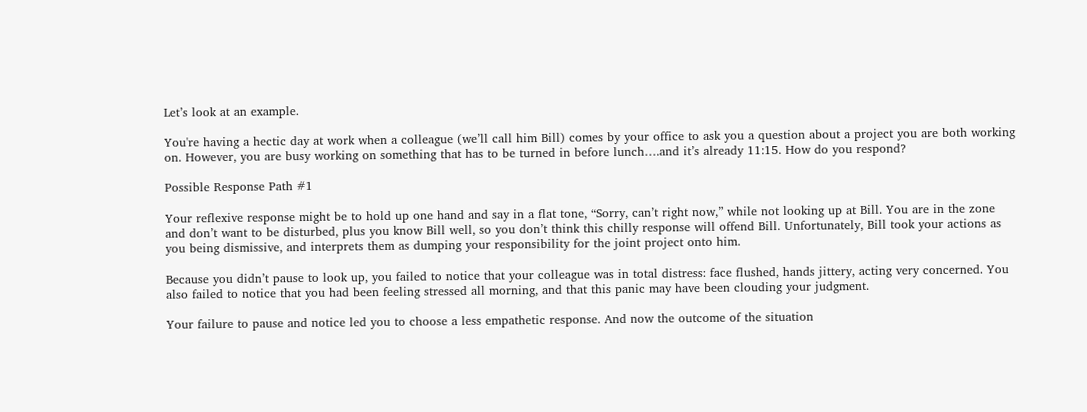Let’s look at an example.

You're having a hectic day at work when a colleague (we’ll call him Bill) comes by your office to ask you a question about a project you are both working on. However, you are busy working on something that has to be turned in before lunch….and it’s already 11:15. How do you respond?

Possible Response Path #1

Your reflexive response might be to hold up one hand and say in a flat tone, “Sorry, can’t right now,” while not looking up at Bill. You are in the zone and don’t want to be disturbed, plus you know Bill well, so you don’t think this chilly response will offend Bill. Unfortunately, Bill took your actions as you being dismissive, and interprets them as dumping your responsibility for the joint project onto him.

Because you didn’t pause to look up, you failed to notice that your colleague was in total distress: face flushed, hands jittery, acting very concerned. You also failed to notice that you had been feeling stressed all morning, and that this panic may have been clouding your judgment.

Your failure to pause and notice led you to choose a less empathetic response. And now the outcome of the situation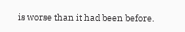is worse than it had been before.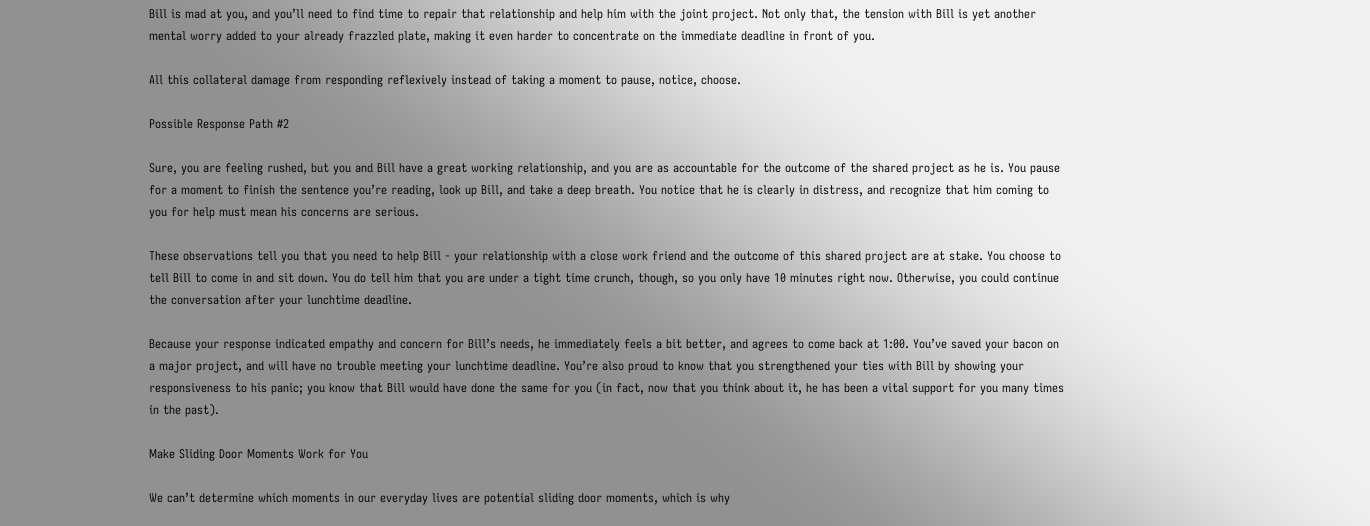Bill is mad at you, and you’ll need to find time to repair that relationship and help him with the joint project. Not only that, the tension with Bill is yet another mental worry added to your already frazzled plate, making it even harder to concentrate on the immediate deadline in front of you.

All this collateral damage from responding reflexively instead of taking a moment to pause, notice, choose.

Possible Response Path #2

Sure, you are feeling rushed, but you and Bill have a great working relationship, and you are as accountable for the outcome of the shared project as he is. You pause for a moment to finish the sentence you’re reading, look up Bill, and take a deep breath. You notice that he is clearly in distress, and recognize that him coming to you for help must mean his concerns are serious.

These observations tell you that you need to help Bill - your relationship with a close work friend and the outcome of this shared project are at stake. You choose to tell Bill to come in and sit down. You do tell him that you are under a tight time crunch, though, so you only have 10 minutes right now. Otherwise, you could continue the conversation after your lunchtime deadline.

Because your response indicated empathy and concern for Bill’s needs, he immediately feels a bit better, and agrees to come back at 1:00. You’ve saved your bacon on a major project, and will have no trouble meeting your lunchtime deadline. You’re also proud to know that you strengthened your ties with Bill by showing your responsiveness to his panic; you know that Bill would have done the same for you (in fact, now that you think about it, he has been a vital support for you many times in the past).

Make Sliding Door Moments Work for You

We can’t determine which moments in our everyday lives are potential sliding door moments, which is why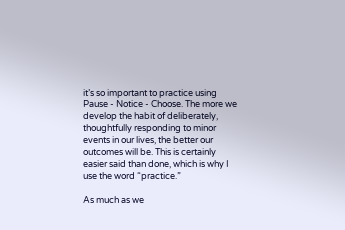it’s so important to practice using Pause - Notice - Choose. The more we develop the habit of deliberately, thoughtfully responding to minor events in our lives, the better our outcomes will be. This is certainly easier said than done, which is why I use the word “practice.”

As much as we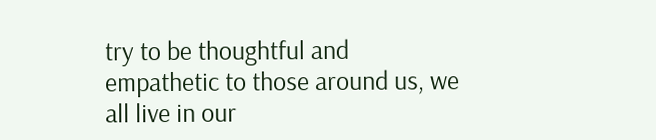try to be thoughtful and empathetic to those around us, we all live in our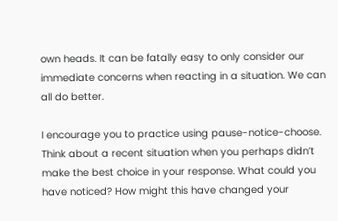own heads. It can be fatally easy to only consider our immediate concerns when reacting in a situation. We can all do better.

I encourage you to practice using pause-notice-choose. Think about a recent situation when you perhaps didn’t make the best choice in your response. What could you have noticed? How might this have changed your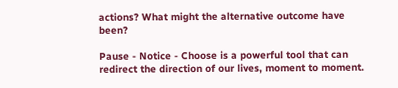actions? What might the alternative outcome have been?

Pause - Notice - Choose is a powerful tool that can redirect the direction of our lives, moment to moment.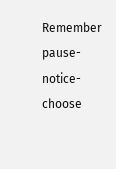Remember pause-notice-choose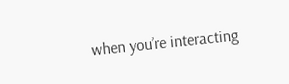when you’re interacting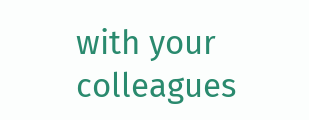with your colleagues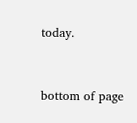today.


bottom of page